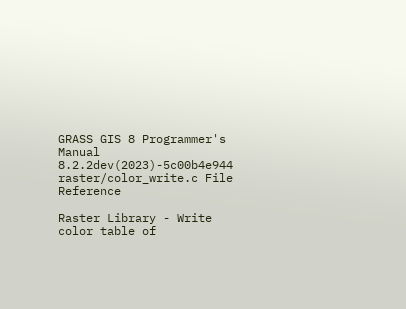GRASS GIS 8 Programmer's Manual  8.2.2dev(2023)-5c00b4e944
raster/color_write.c File Reference

Raster Library - Write color table of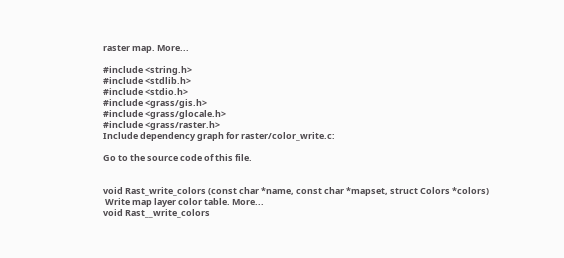raster map. More...

#include <string.h>
#include <stdlib.h>
#include <stdio.h>
#include <grass/gis.h>
#include <grass/glocale.h>
#include <grass/raster.h>
Include dependency graph for raster/color_write.c:

Go to the source code of this file.


void Rast_write_colors (const char *name, const char *mapset, struct Colors *colors)
 Write map layer color table. More...
void Rast__write_colors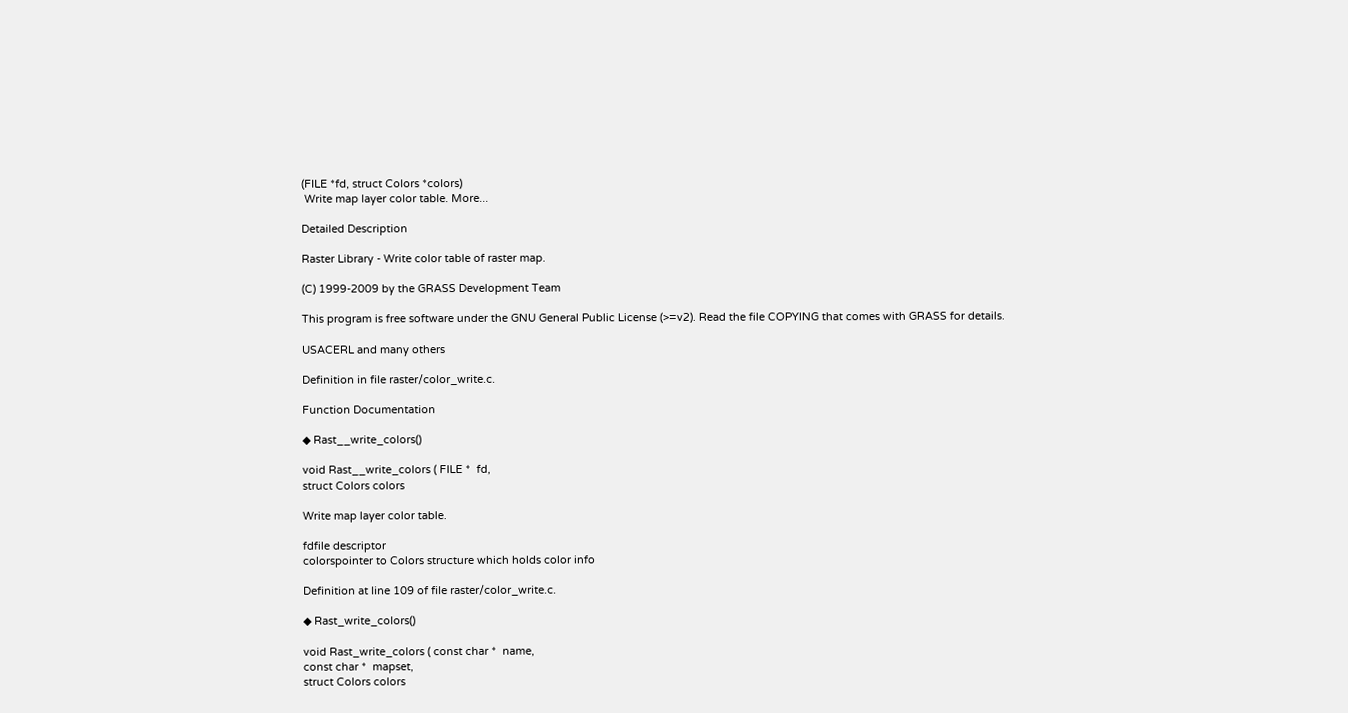(FILE *fd, struct Colors *colors)
 Write map layer color table. More...

Detailed Description

Raster Library - Write color table of raster map.

(C) 1999-2009 by the GRASS Development Team

This program is free software under the GNU General Public License (>=v2). Read the file COPYING that comes with GRASS for details.

USACERL and many others

Definition in file raster/color_write.c.

Function Documentation

◆ Rast__write_colors()

void Rast__write_colors ( FILE *  fd,
struct Colors colors

Write map layer color table.

fdfile descriptor
colorspointer to Colors structure which holds color info

Definition at line 109 of file raster/color_write.c.

◆ Rast_write_colors()

void Rast_write_colors ( const char *  name,
const char *  mapset,
struct Colors colors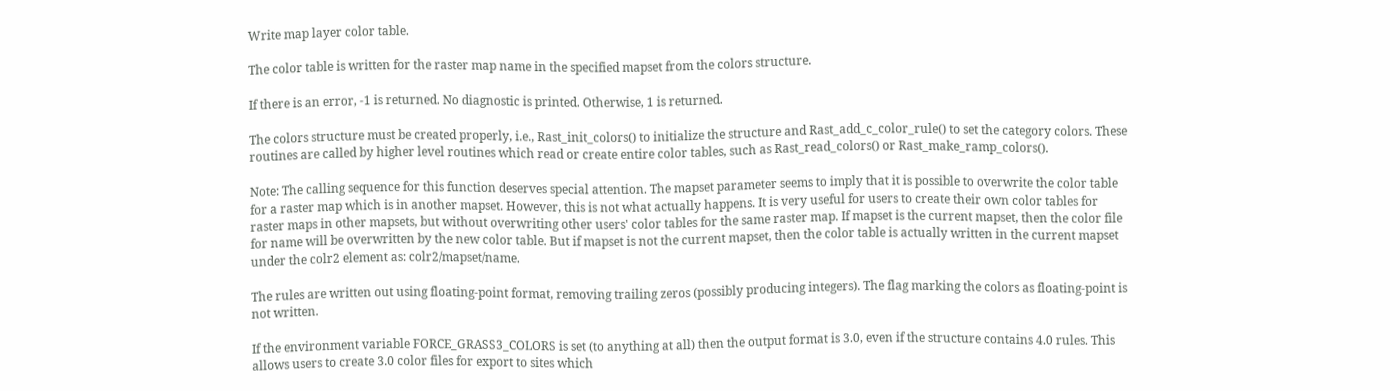Write map layer color table.

The color table is written for the raster map name in the specified mapset from the colors structure.

If there is an error, -1 is returned. No diagnostic is printed. Otherwise, 1 is returned.

The colors structure must be created properly, i.e., Rast_init_colors() to initialize the structure and Rast_add_c_color_rule() to set the category colors. These routines are called by higher level routines which read or create entire color tables, such as Rast_read_colors() or Rast_make_ramp_colors().

Note: The calling sequence for this function deserves special attention. The mapset parameter seems to imply that it is possible to overwrite the color table for a raster map which is in another mapset. However, this is not what actually happens. It is very useful for users to create their own color tables for raster maps in other mapsets, but without overwriting other users' color tables for the same raster map. If mapset is the current mapset, then the color file for name will be overwritten by the new color table. But if mapset is not the current mapset, then the color table is actually written in the current mapset under the colr2 element as: colr2/mapset/name.

The rules are written out using floating-point format, removing trailing zeros (possibly producing integers). The flag marking the colors as floating-point is not written.

If the environment variable FORCE_GRASS3_COLORS is set (to anything at all) then the output format is 3.0, even if the structure contains 4.0 rules. This allows users to create 3.0 color files for export to sites which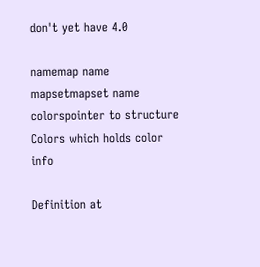don't yet have 4.0

namemap name
mapsetmapset name
colorspointer to structure Colors which holds color info

Definition at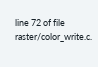line 72 of file raster/color_write.c.